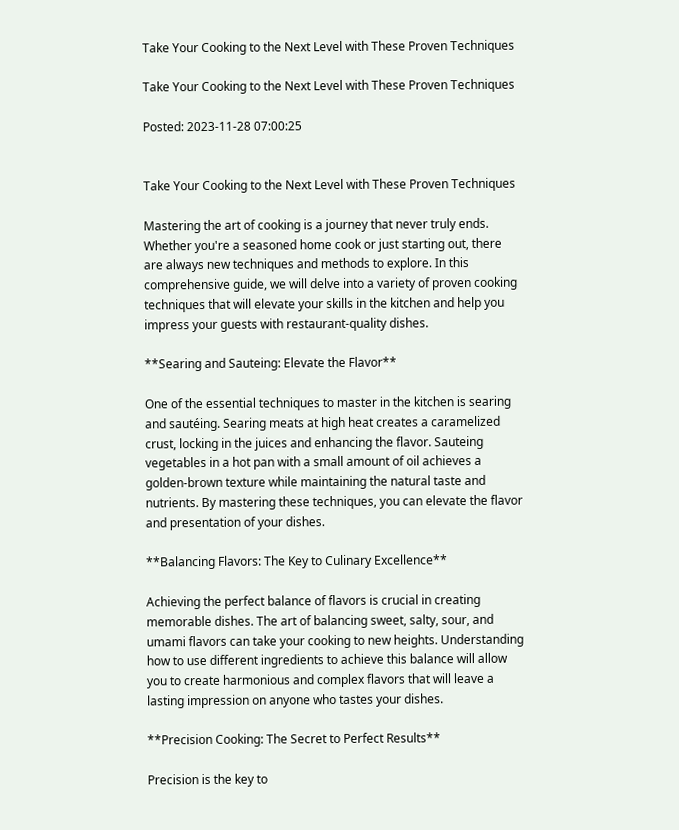Take Your Cooking to the Next Level with These Proven Techniques

Take Your Cooking to the Next Level with These Proven Techniques

Posted: 2023-11-28 07:00:25


Take Your Cooking to the Next Level with These Proven Techniques

Mastering the art of cooking is a journey that never truly ends. Whether you're a seasoned home cook or just starting out, there are always new techniques and methods to explore. In this comprehensive guide, we will delve into a variety of proven cooking techniques that will elevate your skills in the kitchen and help you impress your guests with restaurant-quality dishes.

**Searing and Sauteing: Elevate the Flavor**

One of the essential techniques to master in the kitchen is searing and sautéing. Searing meats at high heat creates a caramelized crust, locking in the juices and enhancing the flavor. Sauteing vegetables in a hot pan with a small amount of oil achieves a golden-brown texture while maintaining the natural taste and nutrients. By mastering these techniques, you can elevate the flavor and presentation of your dishes.

**Balancing Flavors: The Key to Culinary Excellence**

Achieving the perfect balance of flavors is crucial in creating memorable dishes. The art of balancing sweet, salty, sour, and umami flavors can take your cooking to new heights. Understanding how to use different ingredients to achieve this balance will allow you to create harmonious and complex flavors that will leave a lasting impression on anyone who tastes your dishes.

**Precision Cooking: The Secret to Perfect Results**

Precision is the key to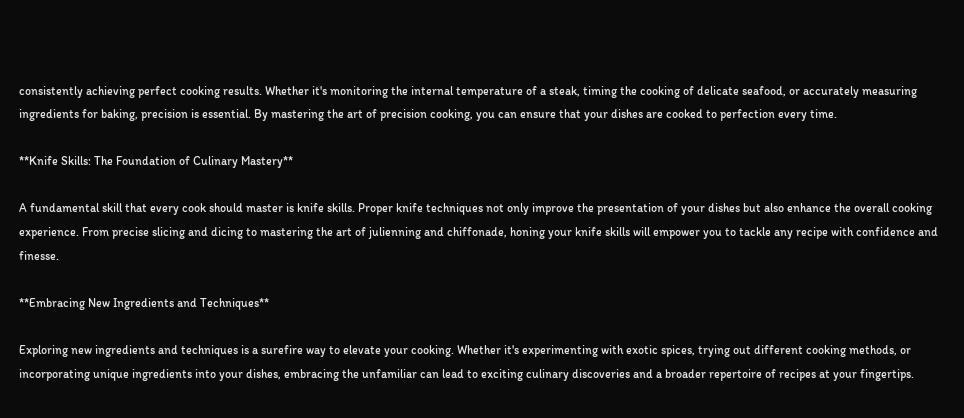consistently achieving perfect cooking results. Whether it's monitoring the internal temperature of a steak, timing the cooking of delicate seafood, or accurately measuring ingredients for baking, precision is essential. By mastering the art of precision cooking, you can ensure that your dishes are cooked to perfection every time.

**Knife Skills: The Foundation of Culinary Mastery**

A fundamental skill that every cook should master is knife skills. Proper knife techniques not only improve the presentation of your dishes but also enhance the overall cooking experience. From precise slicing and dicing to mastering the art of julienning and chiffonade, honing your knife skills will empower you to tackle any recipe with confidence and finesse.

**Embracing New Ingredients and Techniques**

Exploring new ingredients and techniques is a surefire way to elevate your cooking. Whether it's experimenting with exotic spices, trying out different cooking methods, or incorporating unique ingredients into your dishes, embracing the unfamiliar can lead to exciting culinary discoveries and a broader repertoire of recipes at your fingertips.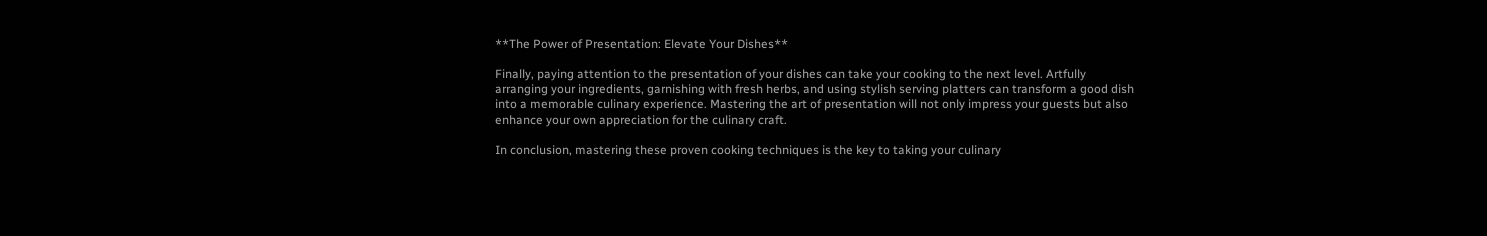**The Power of Presentation: Elevate Your Dishes**

Finally, paying attention to the presentation of your dishes can take your cooking to the next level. Artfully arranging your ingredients, garnishing with fresh herbs, and using stylish serving platters can transform a good dish into a memorable culinary experience. Mastering the art of presentation will not only impress your guests but also enhance your own appreciation for the culinary craft.

In conclusion, mastering these proven cooking techniques is the key to taking your culinary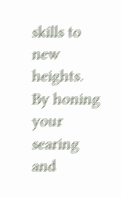skills to new heights. By honing your searing and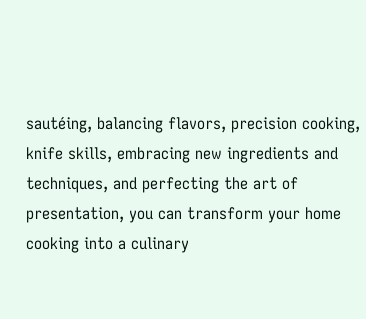sautéing, balancing flavors, precision cooking, knife skills, embracing new ingredients and techniques, and perfecting the art of presentation, you can transform your home cooking into a culinary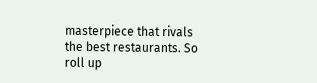masterpiece that rivals the best restaurants. So roll up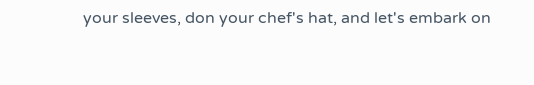your sleeves, don your chef's hat, and let's embark on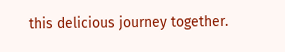this delicious journey together.